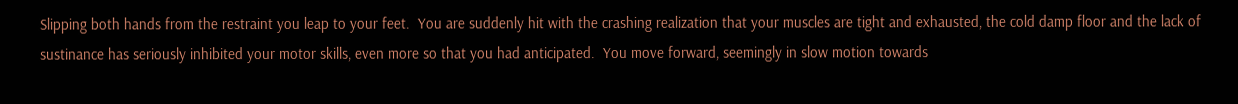Slipping both hands from the restraint you leap to your feet.  You are suddenly hit with the crashing realization that your muscles are tight and exhausted, the cold damp floor and the lack of sustinance has seriously inhibited your motor skills, even more so that you had anticipated.  You move forward, seemingly in slow motion towards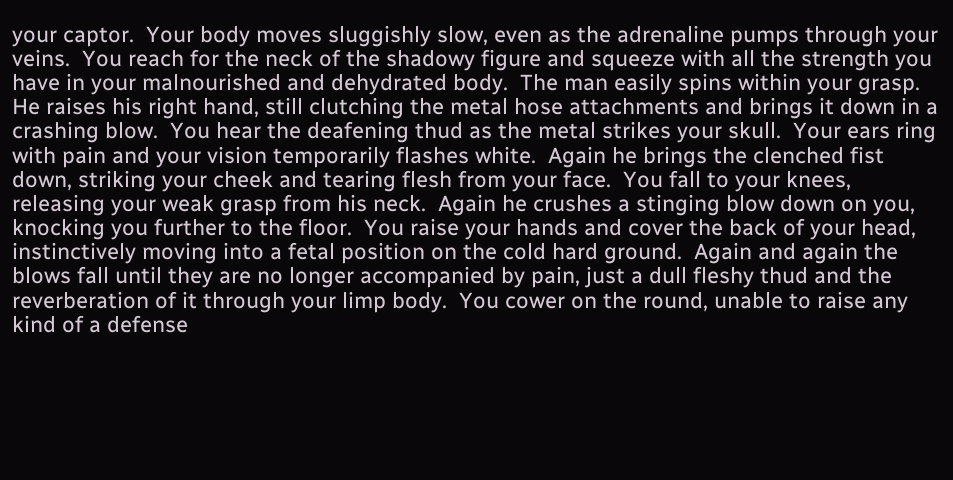your captor.  Your body moves sluggishly slow, even as the adrenaline pumps through your veins.  You reach for the neck of the shadowy figure and squeeze with all the strength you have in your malnourished and dehydrated body.  The man easily spins within your grasp.  He raises his right hand, still clutching the metal hose attachments and brings it down in a crashing blow.  You hear the deafening thud as the metal strikes your skull.  Your ears ring with pain and your vision temporarily flashes white.  Again he brings the clenched fist down, striking your cheek and tearing flesh from your face.  You fall to your knees, releasing your weak grasp from his neck.  Again he crushes a stinging blow down on you, knocking you further to the floor.  You raise your hands and cover the back of your head, instinctively moving into a fetal position on the cold hard ground.  Again and again the blows fall until they are no longer accompanied by pain, just a dull fleshy thud and the reverberation of it through your limp body.  You cower on the round, unable to raise any kind of a defense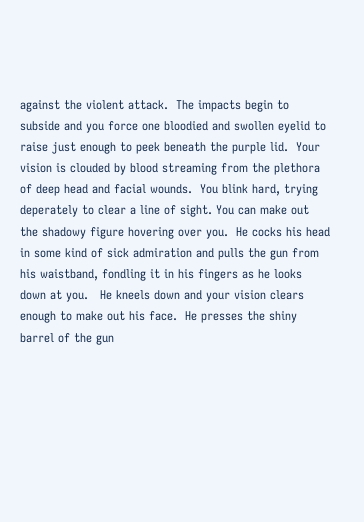against the violent attack.  The impacts begin to subside and you force one bloodied and swollen eyelid to raise just enough to peek beneath the purple lid.  Your vision is clouded by blood streaming from the plethora of deep head and facial wounds.  You blink hard, trying deperately to clear a line of sight. You can make out the shadowy figure hovering over you.  He cocks his head in some kind of sick admiration and pulls the gun from his waistband, fondling it in his fingers as he looks down at you.   He kneels down and your vision clears enough to make out his face.  He presses the shiny barrel of the gun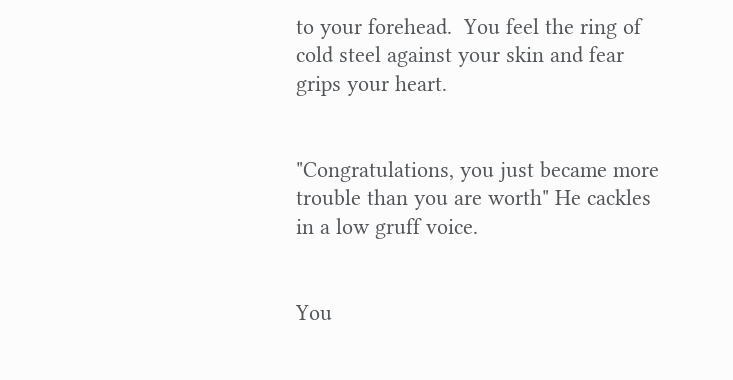to your forehead.  You feel the ring of cold steel against your skin and fear grips your heart.


"Congratulations, you just became more trouble than you are worth" He cackles in a low gruff voice.


You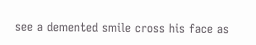see a demented smile cross his face as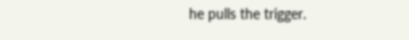he pulls the trigger.